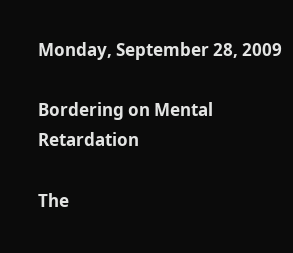Monday, September 28, 2009

Bordering on Mental Retardation

The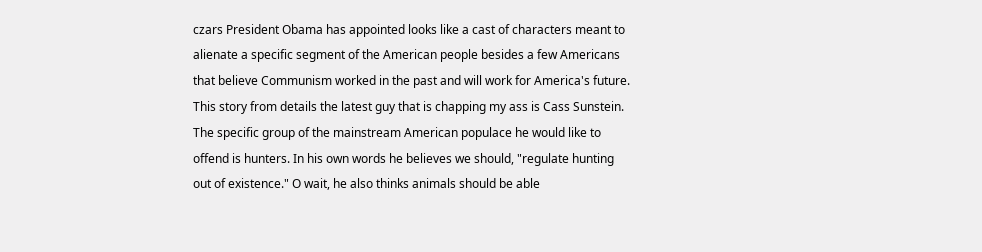czars President Obama has appointed looks like a cast of characters meant to alienate a specific segment of the American people besides a few Americans that believe Communism worked in the past and will work for America's future. This story from details the latest guy that is chapping my ass is Cass Sunstein. The specific group of the mainstream American populace he would like to offend is hunters. In his own words he believes we should, "regulate hunting out of existence." O wait, he also thinks animals should be able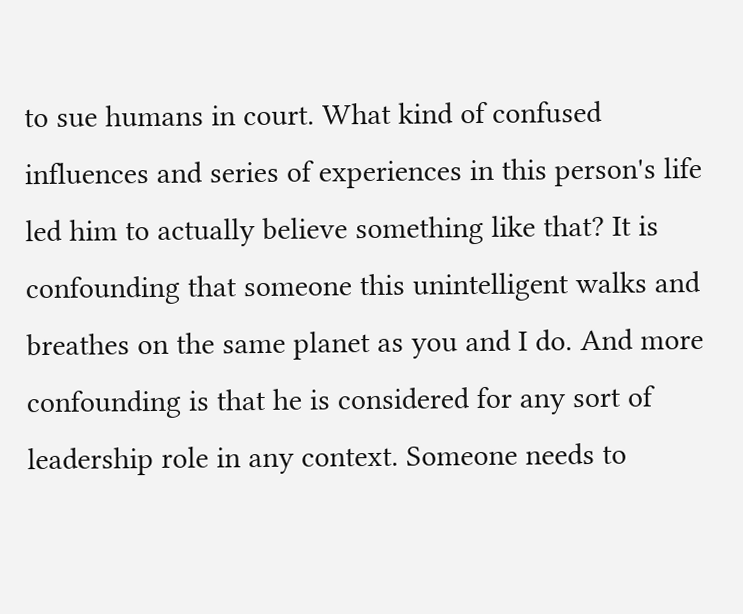to sue humans in court. What kind of confused influences and series of experiences in this person's life led him to actually believe something like that? It is confounding that someone this unintelligent walks and breathes on the same planet as you and I do. And more confounding is that he is considered for any sort of leadership role in any context. Someone needs to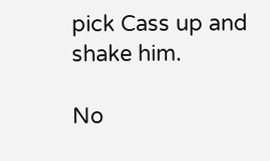pick Cass up and shake him.

No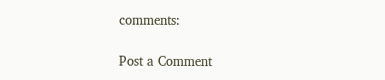comments:

Post a Comment